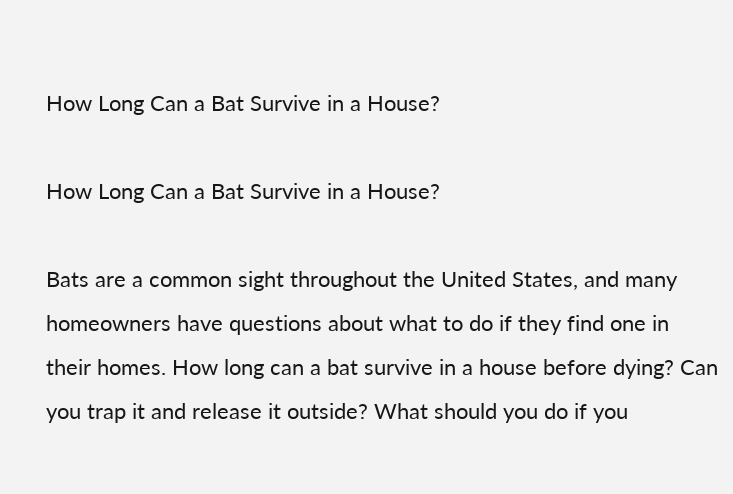How Long Can a Bat Survive in a House?

How Long Can a Bat Survive in a House?

Bats are a common sight throughout the United States, and many homeowners have questions about what to do if they find one in their homes. How long can a bat survive in a house before dying? Can you trap it and release it outside? What should you do if you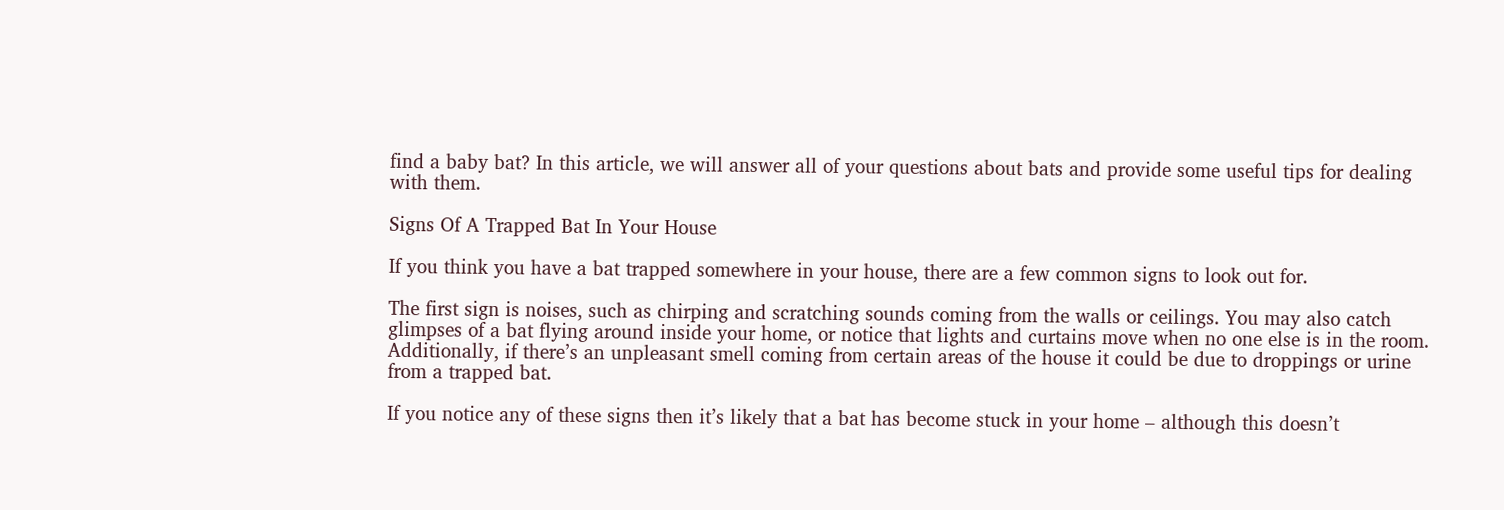find a baby bat? In this article, we will answer all of your questions about bats and provide some useful tips for dealing with them.

Signs Of A Trapped Bat In Your House

If you think you have a bat trapped somewhere in your house, there are a few common signs to look out for.

The first sign is noises, such as chirping and scratching sounds coming from the walls or ceilings. You may also catch glimpses of a bat flying around inside your home, or notice that lights and curtains move when no one else is in the room. Additionally, if there’s an unpleasant smell coming from certain areas of the house it could be due to droppings or urine from a trapped bat.

If you notice any of these signs then it’s likely that a bat has become stuck in your home – although this doesn’t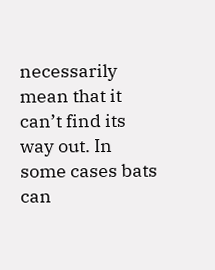necessarily mean that it can’t find its way out. In some cases bats can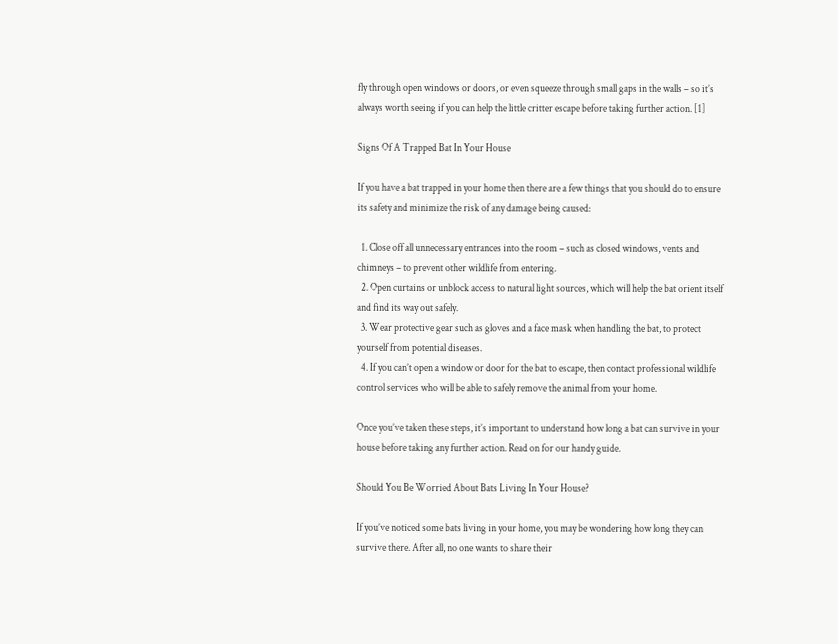fly through open windows or doors, or even squeeze through small gaps in the walls – so it’s always worth seeing if you can help the little critter escape before taking further action. [1]

Signs Of A Trapped Bat In Your House

If you have a bat trapped in your home then there are a few things that you should do to ensure its safety and minimize the risk of any damage being caused:

  1. Close off all unnecessary entrances into the room – such as closed windows, vents and chimneys – to prevent other wildlife from entering.
  2. Open curtains or unblock access to natural light sources, which will help the bat orient itself and find its way out safely.
  3. Wear protective gear such as gloves and a face mask when handling the bat, to protect yourself from potential diseases.
  4. If you can’t open a window or door for the bat to escape, then contact professional wildlife control services who will be able to safely remove the animal from your home.

Once you’ve taken these steps, it’s important to understand how long a bat can survive in your house before taking any further action. Read on for our handy guide.

Should You Be Worried About Bats Living In Your House?

If you’ve noticed some bats living in your home, you may be wondering how long they can survive there. After all, no one wants to share their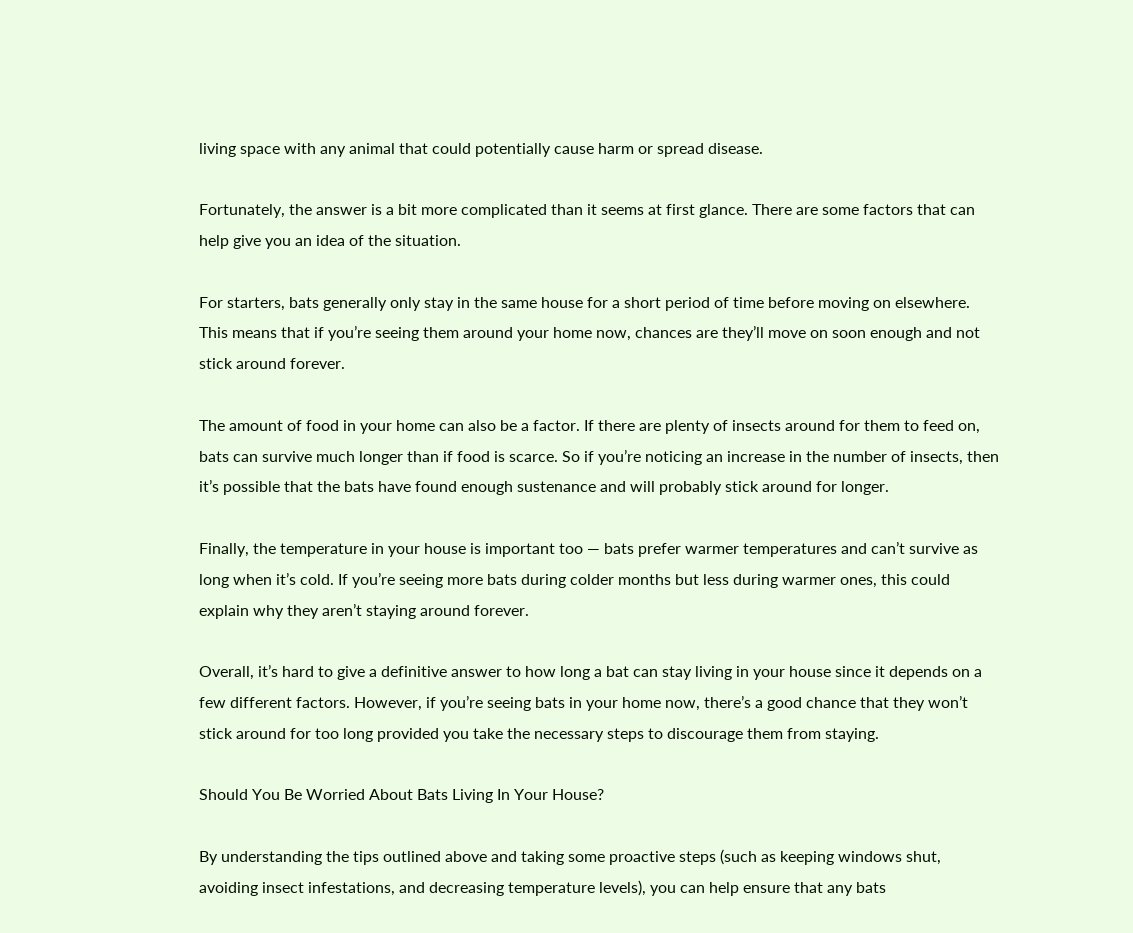living space with any animal that could potentially cause harm or spread disease.

Fortunately, the answer is a bit more complicated than it seems at first glance. There are some factors that can help give you an idea of the situation.

For starters, bats generally only stay in the same house for a short period of time before moving on elsewhere. This means that if you’re seeing them around your home now, chances are they’ll move on soon enough and not stick around forever.

The amount of food in your home can also be a factor. If there are plenty of insects around for them to feed on, bats can survive much longer than if food is scarce. So if you’re noticing an increase in the number of insects, then it’s possible that the bats have found enough sustenance and will probably stick around for longer.

Finally, the temperature in your house is important too — bats prefer warmer temperatures and can’t survive as long when it’s cold. If you’re seeing more bats during colder months but less during warmer ones, this could explain why they aren’t staying around forever.

Overall, it’s hard to give a definitive answer to how long a bat can stay living in your house since it depends on a few different factors. However, if you’re seeing bats in your home now, there’s a good chance that they won’t stick around for too long provided you take the necessary steps to discourage them from staying.

Should You Be Worried About Bats Living In Your House?

By understanding the tips outlined above and taking some proactive steps (such as keeping windows shut, avoiding insect infestations, and decreasing temperature levels), you can help ensure that any bats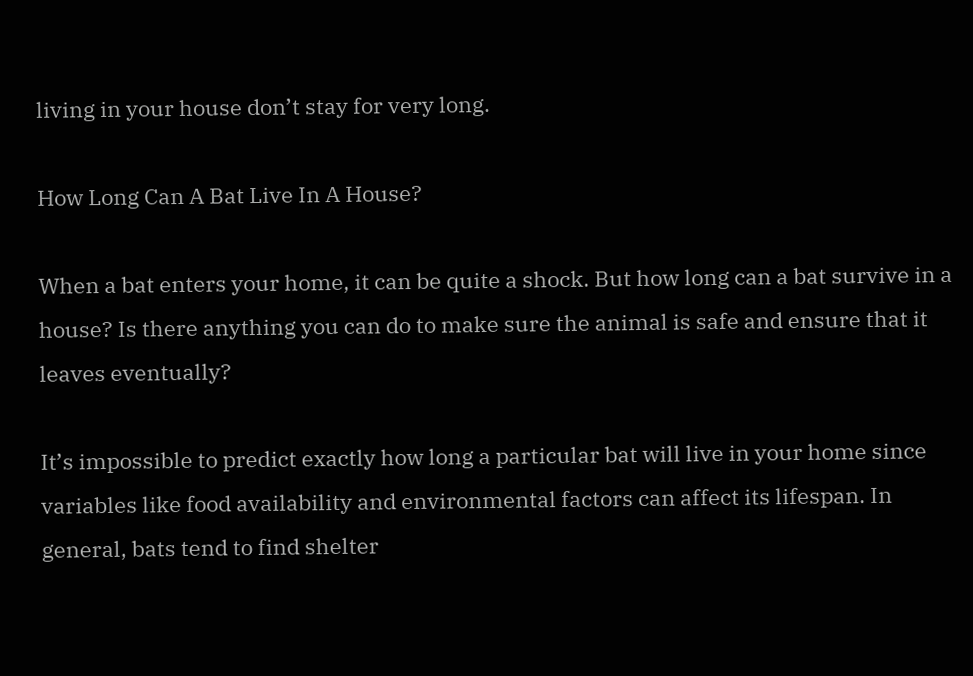living in your house don’t stay for very long.

How Long Can A Bat Live In A House?

When a bat enters your home, it can be quite a shock. But how long can a bat survive in a house? Is there anything you can do to make sure the animal is safe and ensure that it leaves eventually?

It’s impossible to predict exactly how long a particular bat will live in your home since variables like food availability and environmental factors can affect its lifespan. In general, bats tend to find shelter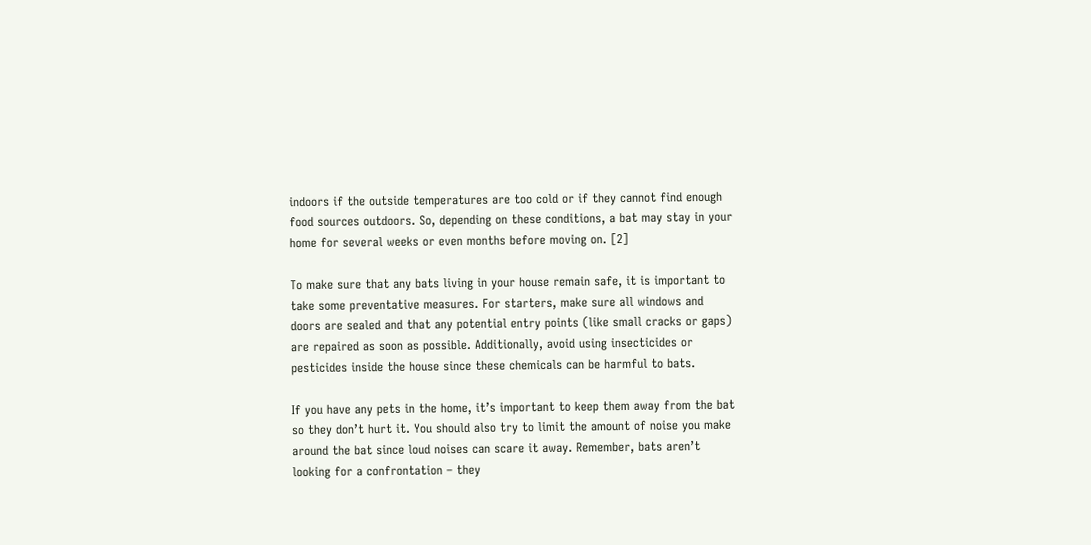indoors if the outside temperatures are too cold or if they cannot find enough food sources outdoors. So, depending on these conditions, a bat may stay in your home for several weeks or even months before moving on. [2]

To make sure that any bats living in your house remain safe, it is important to take some preventative measures. For starters, make sure all windows and doors are sealed and that any potential entry points (like small cracks or gaps) are repaired as soon as possible. Additionally, avoid using insecticides or pesticides inside the house since these chemicals can be harmful to bats.

If you have any pets in the home, it’s important to keep them away from the bat so they don’t hurt it. You should also try to limit the amount of noise you make around the bat since loud noises can scare it away. Remember, bats aren’t looking for a confrontation – they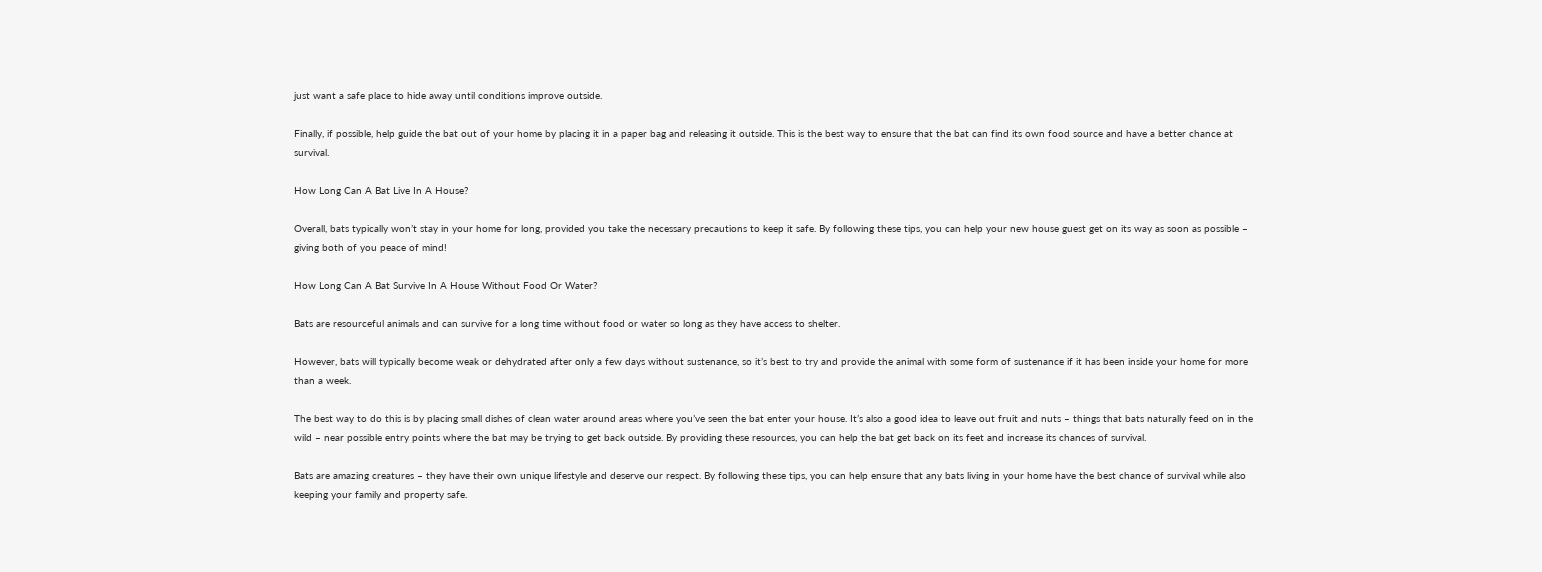just want a safe place to hide away until conditions improve outside.

Finally, if possible, help guide the bat out of your home by placing it in a paper bag and releasing it outside. This is the best way to ensure that the bat can find its own food source and have a better chance at survival.

How Long Can A Bat Live In A House?

Overall, bats typically won’t stay in your home for long, provided you take the necessary precautions to keep it safe. By following these tips, you can help your new house guest get on its way as soon as possible – giving both of you peace of mind!

How Long Can A Bat Survive In A House Without Food Or Water?

Bats are resourceful animals and can survive for a long time without food or water so long as they have access to shelter.

However, bats will typically become weak or dehydrated after only a few days without sustenance, so it’s best to try and provide the animal with some form of sustenance if it has been inside your home for more than a week.

The best way to do this is by placing small dishes of clean water around areas where you’ve seen the bat enter your house. It’s also a good idea to leave out fruit and nuts – things that bats naturally feed on in the wild – near possible entry points where the bat may be trying to get back outside. By providing these resources, you can help the bat get back on its feet and increase its chances of survival.

Bats are amazing creatures – they have their own unique lifestyle and deserve our respect. By following these tips, you can help ensure that any bats living in your home have the best chance of survival while also keeping your family and property safe.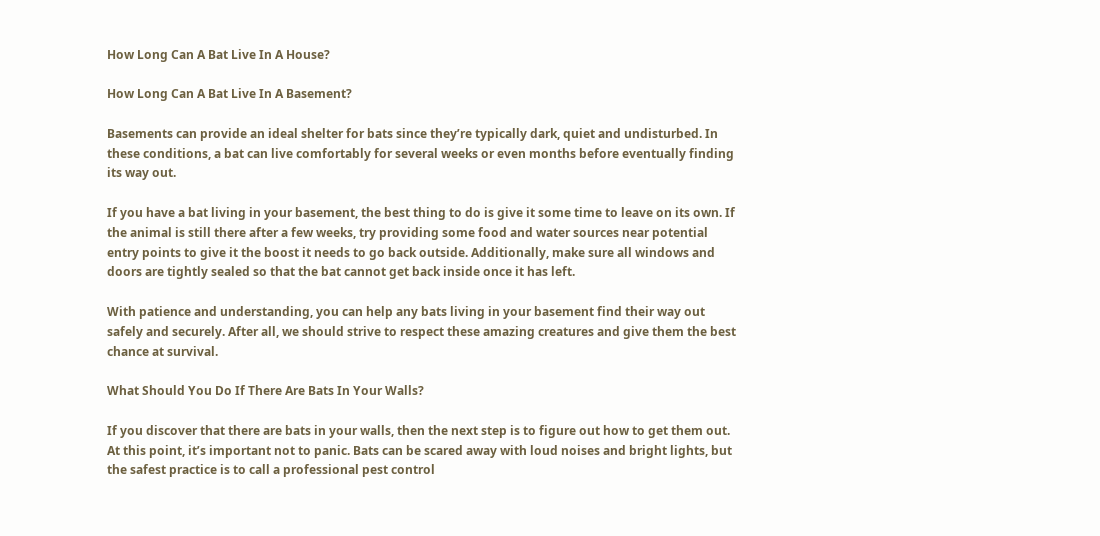How Long Can A Bat Live In A House?

How Long Can A Bat Live In A Basement?

Basements can provide an ideal shelter for bats since they’re typically dark, quiet and undisturbed. In these conditions, a bat can live comfortably for several weeks or even months before eventually finding its way out.

If you have a bat living in your basement, the best thing to do is give it some time to leave on its own. If the animal is still there after a few weeks, try providing some food and water sources near potential entry points to give it the boost it needs to go back outside. Additionally, make sure all windows and doors are tightly sealed so that the bat cannot get back inside once it has left.

With patience and understanding, you can help any bats living in your basement find their way out safely and securely. After all, we should strive to respect these amazing creatures and give them the best chance at survival.

What Should You Do If There Are Bats In Your Walls?

If you discover that there are bats in your walls, then the next step is to figure out how to get them out. At this point, it’s important not to panic. Bats can be scared away with loud noises and bright lights, but the safest practice is to call a professional pest control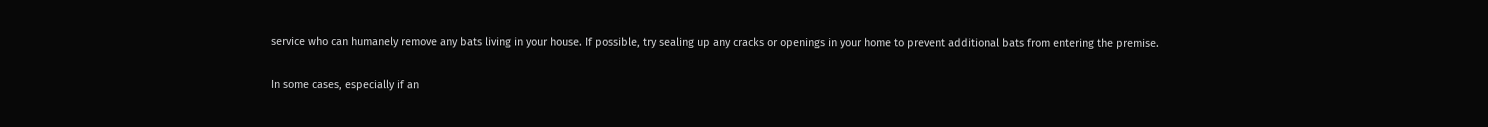service who can humanely remove any bats living in your house. If possible, try sealing up any cracks or openings in your home to prevent additional bats from entering the premise.

In some cases, especially if an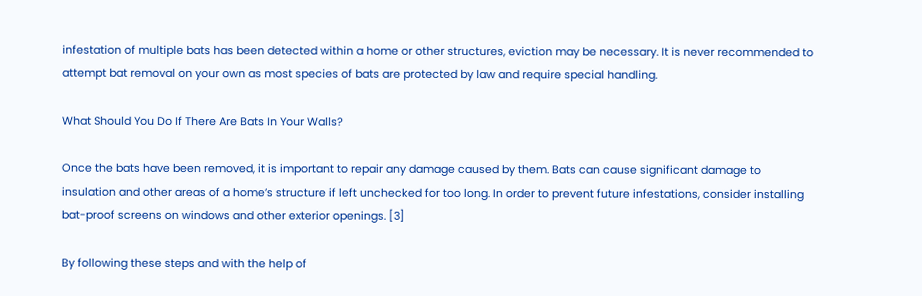infestation of multiple bats has been detected within a home or other structures, eviction may be necessary. It is never recommended to attempt bat removal on your own as most species of bats are protected by law and require special handling.

What Should You Do If There Are Bats In Your Walls?

Once the bats have been removed, it is important to repair any damage caused by them. Bats can cause significant damage to insulation and other areas of a home’s structure if left unchecked for too long. In order to prevent future infestations, consider installing bat-proof screens on windows and other exterior openings. [3]

By following these steps and with the help of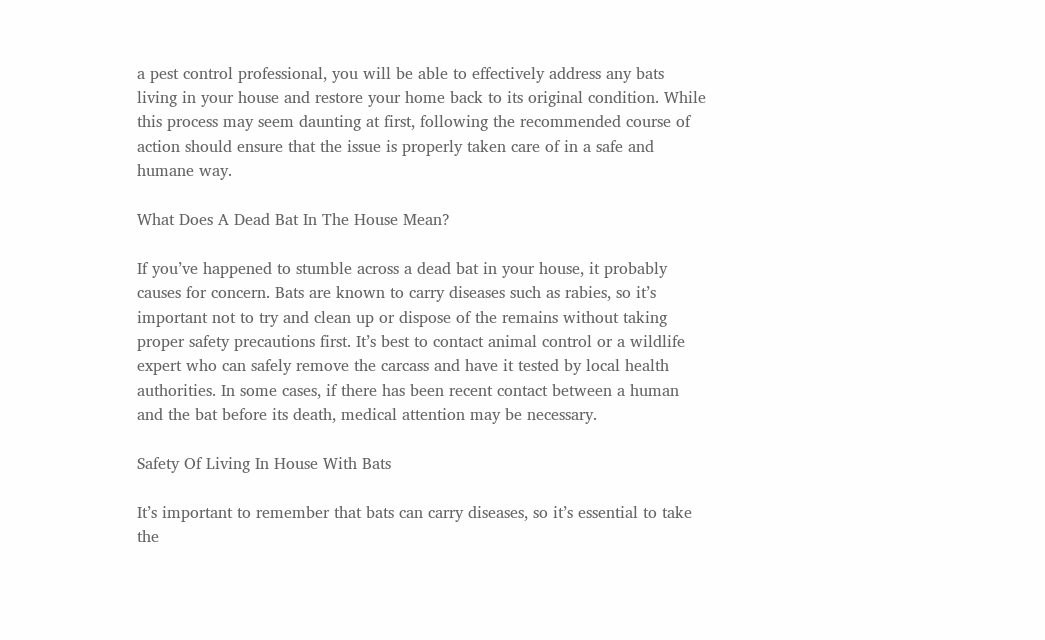a pest control professional, you will be able to effectively address any bats living in your house and restore your home back to its original condition. While this process may seem daunting at first, following the recommended course of action should ensure that the issue is properly taken care of in a safe and humane way.

What Does A Dead Bat In The House Mean?

If you’ve happened to stumble across a dead bat in your house, it probably causes for concern. Bats are known to carry diseases such as rabies, so it’s important not to try and clean up or dispose of the remains without taking proper safety precautions first. It’s best to contact animal control or a wildlife expert who can safely remove the carcass and have it tested by local health authorities. In some cases, if there has been recent contact between a human and the bat before its death, medical attention may be necessary.

Safety Of Living In House With Bats

It’s important to remember that bats can carry diseases, so it’s essential to take the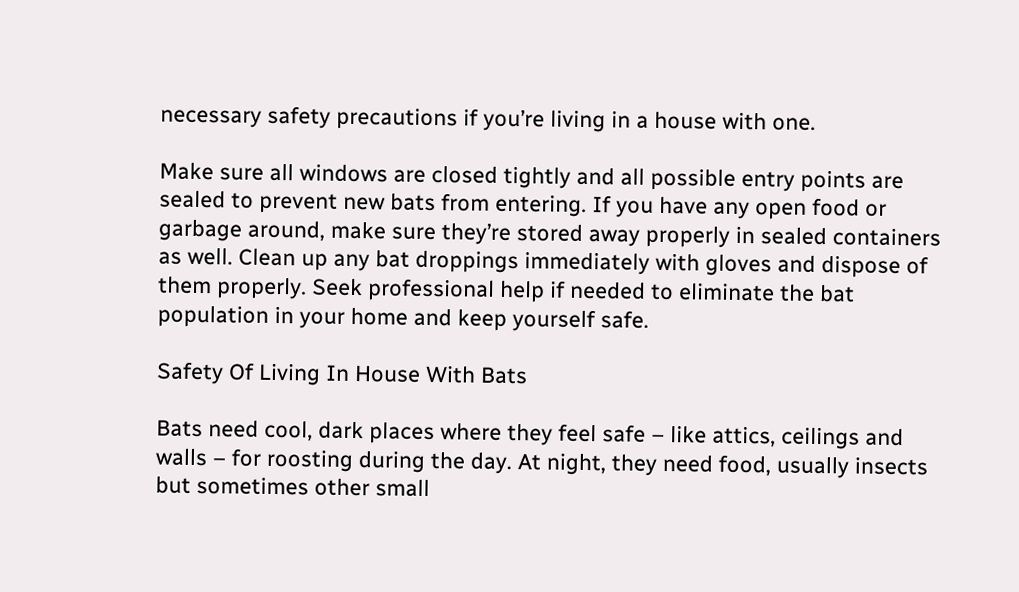necessary safety precautions if you’re living in a house with one.

Make sure all windows are closed tightly and all possible entry points are sealed to prevent new bats from entering. If you have any open food or garbage around, make sure they’re stored away properly in sealed containers as well. Clean up any bat droppings immediately with gloves and dispose of them properly. Seek professional help if needed to eliminate the bat population in your home and keep yourself safe.

Safety Of Living In House With Bats

Bats need cool, dark places where they feel safe – like attics, ceilings and walls – for roosting during the day. At night, they need food, usually insects but sometimes other small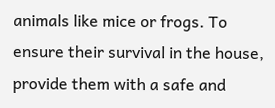animals like mice or frogs. To ensure their survival in the house, provide them with a safe and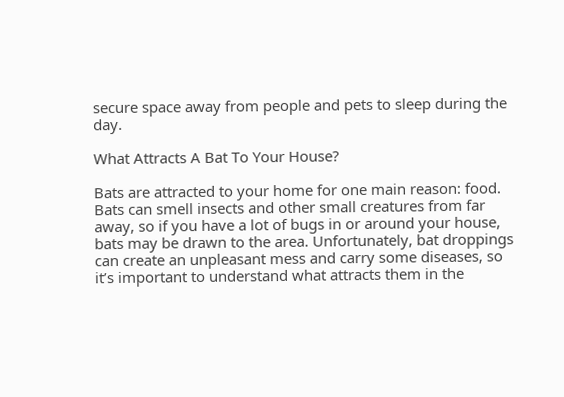secure space away from people and pets to sleep during the day.

What Attracts A Bat To Your House?

Bats are attracted to your home for one main reason: food. Bats can smell insects and other small creatures from far away, so if you have a lot of bugs in or around your house, bats may be drawn to the area. Unfortunately, bat droppings can create an unpleasant mess and carry some diseases, so it’s important to understand what attracts them in the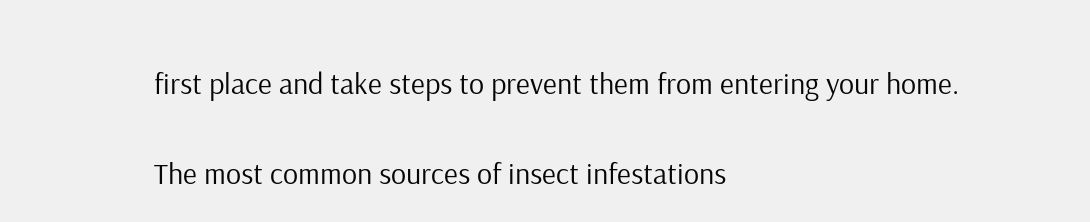first place and take steps to prevent them from entering your home.

The most common sources of insect infestations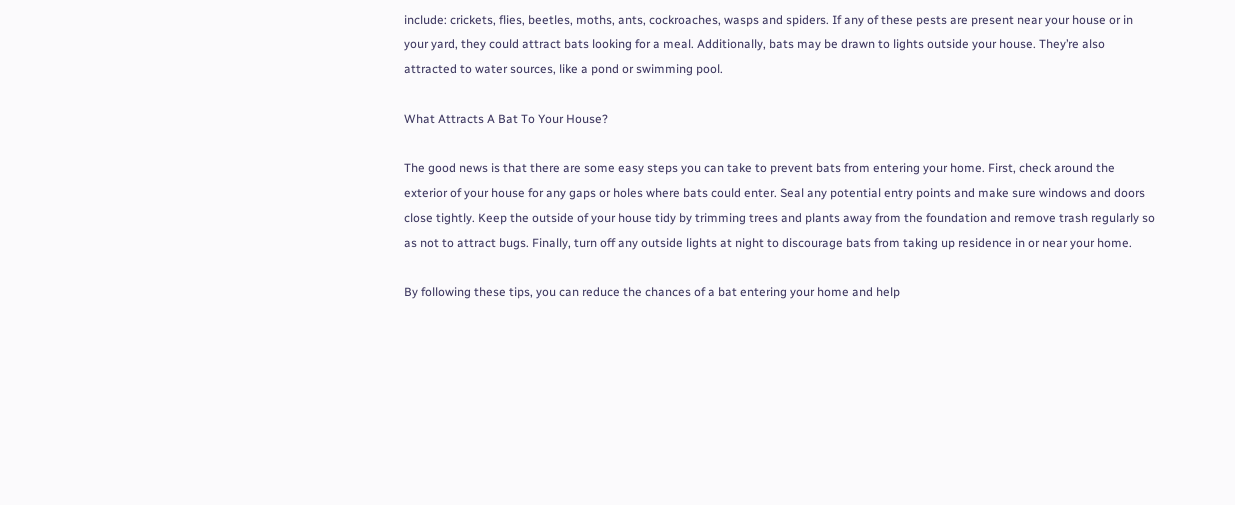include: crickets, flies, beetles, moths, ants, cockroaches, wasps and spiders. If any of these pests are present near your house or in your yard, they could attract bats looking for a meal. Additionally, bats may be drawn to lights outside your house. They’re also attracted to water sources, like a pond or swimming pool.

What Attracts A Bat To Your House?

The good news is that there are some easy steps you can take to prevent bats from entering your home. First, check around the exterior of your house for any gaps or holes where bats could enter. Seal any potential entry points and make sure windows and doors close tightly. Keep the outside of your house tidy by trimming trees and plants away from the foundation and remove trash regularly so as not to attract bugs. Finally, turn off any outside lights at night to discourage bats from taking up residence in or near your home.

By following these tips, you can reduce the chances of a bat entering your home and help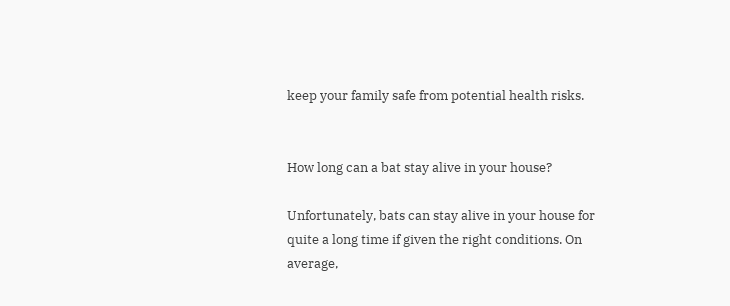keep your family safe from potential health risks.


How long can a bat stay alive in your house?

Unfortunately, bats can stay alive in your house for quite a long time if given the right conditions. On average,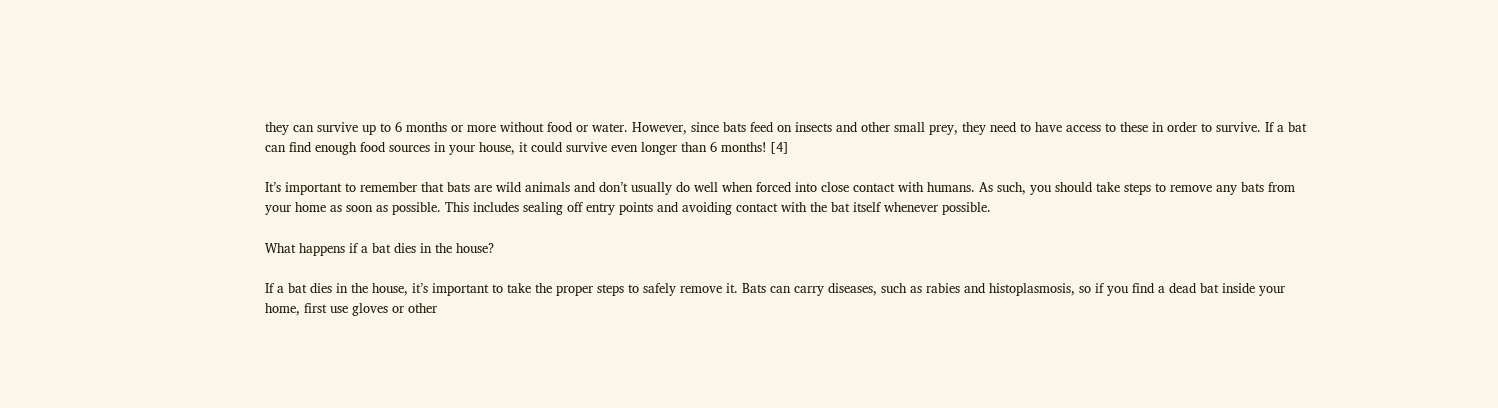they can survive up to 6 months or more without food or water. However, since bats feed on insects and other small prey, they need to have access to these in order to survive. If a bat can find enough food sources in your house, it could survive even longer than 6 months! [4]

It’s important to remember that bats are wild animals and don’t usually do well when forced into close contact with humans. As such, you should take steps to remove any bats from your home as soon as possible. This includes sealing off entry points and avoiding contact with the bat itself whenever possible.

What happens if a bat dies in the house?

If a bat dies in the house, it’s important to take the proper steps to safely remove it. Bats can carry diseases, such as rabies and histoplasmosis, so if you find a dead bat inside your home, first use gloves or other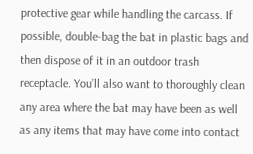protective gear while handling the carcass. If possible, double-bag the bat in plastic bags and then dispose of it in an outdoor trash receptacle. You’ll also want to thoroughly clean any area where the bat may have been as well as any items that may have come into contact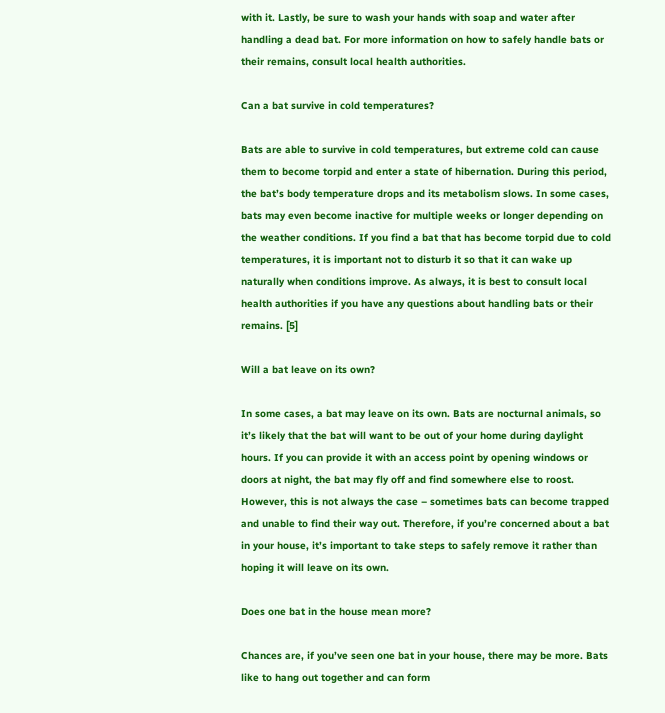with it. Lastly, be sure to wash your hands with soap and water after handling a dead bat. For more information on how to safely handle bats or their remains, consult local health authorities.

Can a bat survive in cold temperatures?

Bats are able to survive in cold temperatures, but extreme cold can cause them to become torpid and enter a state of hibernation. During this period, the bat’s body temperature drops and its metabolism slows. In some cases, bats may even become inactive for multiple weeks or longer depending on the weather conditions. If you find a bat that has become torpid due to cold temperatures, it is important not to disturb it so that it can wake up naturally when conditions improve. As always, it is best to consult local health authorities if you have any questions about handling bats or their remains. [5]

Will a bat leave on its own?

In some cases, a bat may leave on its own. Bats are nocturnal animals, so it’s likely that the bat will want to be out of your home during daylight hours. If you can provide it with an access point by opening windows or doors at night, the bat may fly off and find somewhere else to roost. However, this is not always the case – sometimes bats can become trapped and unable to find their way out. Therefore, if you’re concerned about a bat in your house, it’s important to take steps to safely remove it rather than hoping it will leave on its own.

Does one bat in the house mean more?

Chances are, if you’ve seen one bat in your house, there may be more. Bats like to hang out together and can form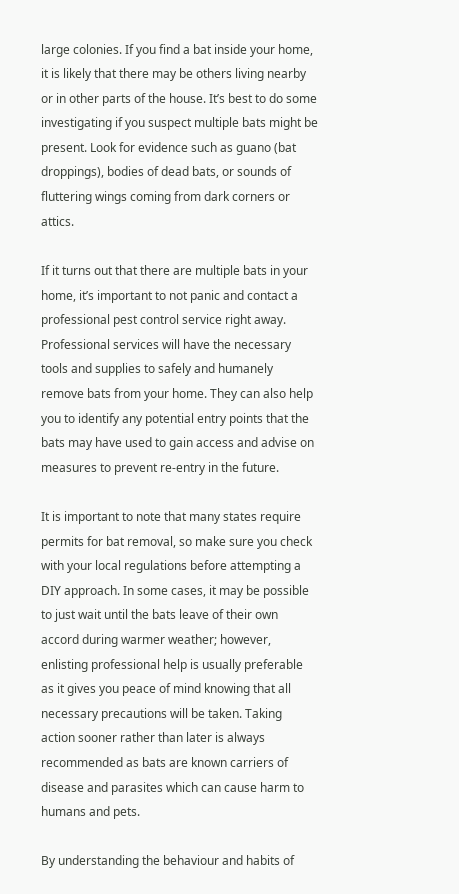large colonies. If you find a bat inside your home, it is likely that there may be others living nearby or in other parts of the house. It’s best to do some investigating if you suspect multiple bats might be present. Look for evidence such as guano (bat droppings), bodies of dead bats, or sounds of fluttering wings coming from dark corners or attics.

If it turns out that there are multiple bats in your home, it’s important to not panic and contact a professional pest control service right away. Professional services will have the necessary tools and supplies to safely and humanely remove bats from your home. They can also help you to identify any potential entry points that the bats may have used to gain access and advise on measures to prevent re-entry in the future.

It is important to note that many states require permits for bat removal, so make sure you check with your local regulations before attempting a DIY approach. In some cases, it may be possible to just wait until the bats leave of their own accord during warmer weather; however, enlisting professional help is usually preferable as it gives you peace of mind knowing that all necessary precautions will be taken. Taking action sooner rather than later is always recommended as bats are known carriers of disease and parasites which can cause harm to humans and pets.

By understanding the behaviour and habits of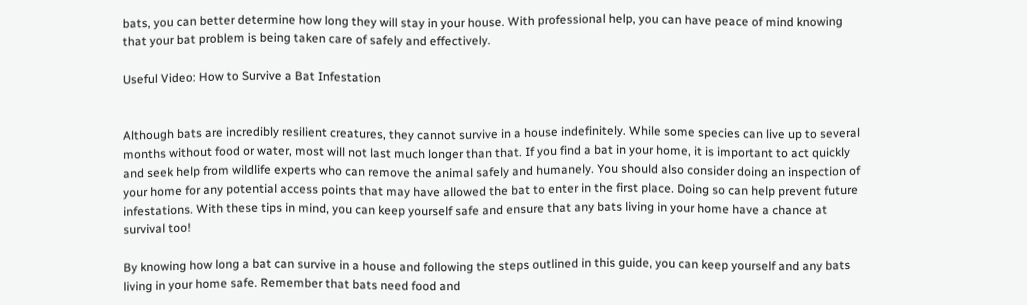bats, you can better determine how long they will stay in your house. With professional help, you can have peace of mind knowing that your bat problem is being taken care of safely and effectively.

Useful Video: How to Survive a Bat Infestation


Although bats are incredibly resilient creatures, they cannot survive in a house indefinitely. While some species can live up to several months without food or water, most will not last much longer than that. If you find a bat in your home, it is important to act quickly and seek help from wildlife experts who can remove the animal safely and humanely. You should also consider doing an inspection of your home for any potential access points that may have allowed the bat to enter in the first place. Doing so can help prevent future infestations. With these tips in mind, you can keep yourself safe and ensure that any bats living in your home have a chance at survival too!

By knowing how long a bat can survive in a house and following the steps outlined in this guide, you can keep yourself and any bats living in your home safe. Remember that bats need food and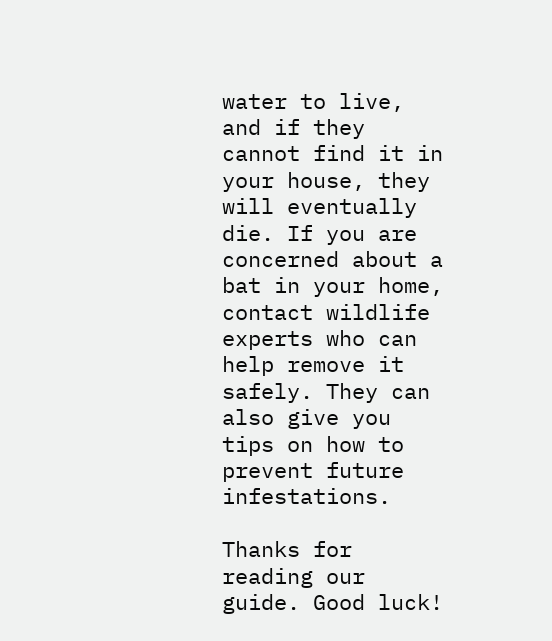water to live, and if they cannot find it in your house, they will eventually die. If you are concerned about a bat in your home, contact wildlife experts who can help remove it safely. They can also give you tips on how to prevent future infestations.

Thanks for reading our guide. Good luck!